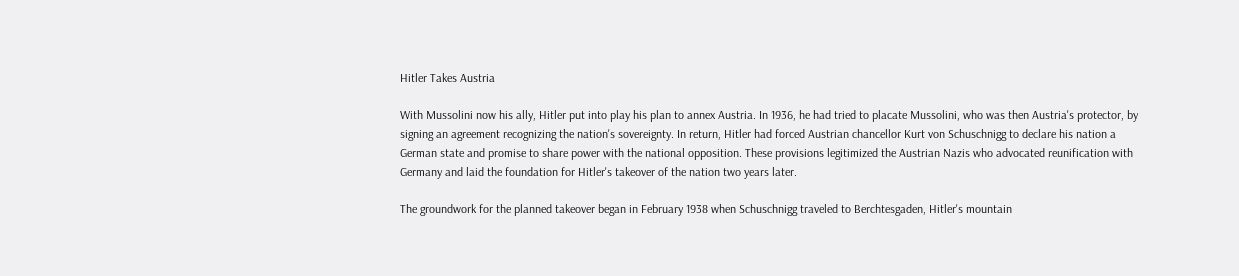Hitler Takes Austria

With Mussolini now his ally, Hitler put into play his plan to annex Austria. In 1936, he had tried to placate Mussolini, who was then Austria's protector, by signing an agreement recognizing the nation's sovereignty. In return, Hitler had forced Austrian chancellor Kurt von Schuschnigg to declare his nation a German state and promise to share power with the national opposition. These provisions legitimized the Austrian Nazis who advocated reunification with Germany and laid the foundation for Hitler's takeover of the nation two years later.

The groundwork for the planned takeover began in February 1938 when Schuschnigg traveled to Berchtesgaden, Hitler's mountain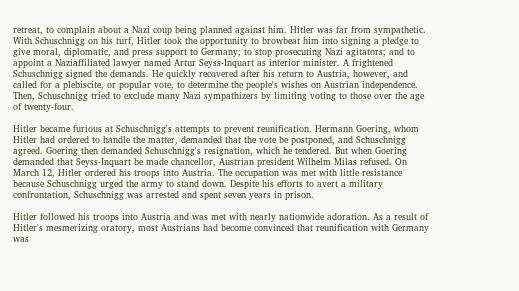retreat, to complain about a Nazi coup being planned against him. Hitler was far from sympathetic. With Schuschnigg on his turf, Hitler took the opportunity to browbeat him into signing a pledge to give moral, diplomatic, and press support to Germany; to stop prosecuting Nazi agitators; and to appoint a Naziaffiliated lawyer named Artur Seyss-Inquart as interior minister. A frightened Schuschnigg signed the demands. He quickly recovered after his return to Austria, however, and called for a plebiscite, or popular vote, to determine the people's wishes on Austrian independence. Then, Schuschnigg tried to exclude many Nazi sympathizers by limiting voting to those over the age of twenty-four.

Hitler became furious at Schuschnigg's attempts to prevent reunification. Hermann Goering, whom Hitler had ordered to handle the matter, demanded that the vote be postponed, and Schuschnigg agreed. Goering then demanded Schuschnigg's resignation, which he tendered. But when Goering demanded that Seyss-Inquart be made chancellor, Austrian president Wilhelm Milas refused. On March 12, Hitler ordered his troops into Austria. The occupation was met with little resistance because Schuschnigg urged the army to stand down. Despite his efforts to avert a military confrontation, Schuschnigg was arrested and spent seven years in prison.

Hitler followed his troops into Austria and was met with nearly nationwide adoration. As a result of Hitler's mesmerizing oratory, most Austrians had become convinced that reunification with Germany was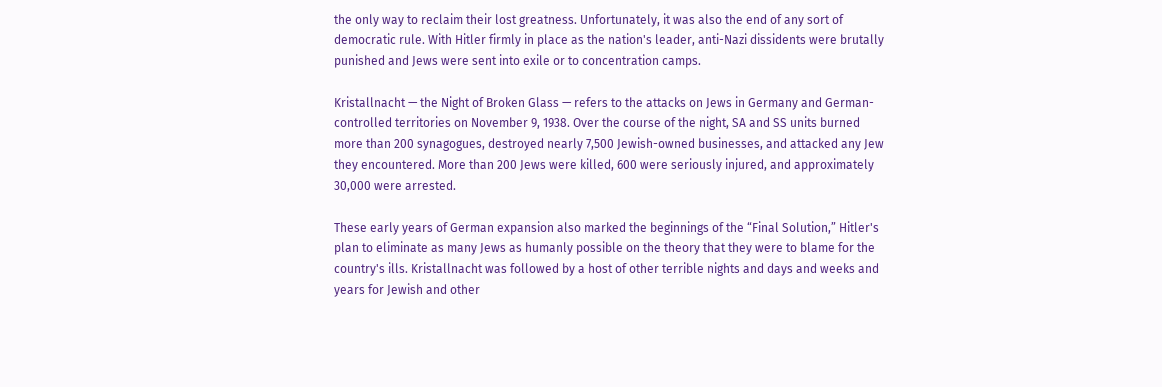the only way to reclaim their lost greatness. Unfortunately, it was also the end of any sort of democratic rule. With Hitler firmly in place as the nation's leader, anti-Nazi dissidents were brutally punished and Jews were sent into exile or to concentration camps.

Kristallnacht — the Night of Broken Glass — refers to the attacks on Jews in Germany and German-controlled territories on November 9, 1938. Over the course of the night, SA and SS units burned more than 200 synagogues, destroyed nearly 7,500 Jewish-owned businesses, and attacked any Jew they encountered. More than 200 Jews were killed, 600 were seriously injured, and approximately 30,000 were arrested.

These early years of German expansion also marked the beginnings of the “Final Solution,” Hitler's plan to eliminate as many Jews as humanly possible on the theory that they were to blame for the country's ills. Kristallnacht was followed by a host of other terrible nights and days and weeks and years for Jewish and other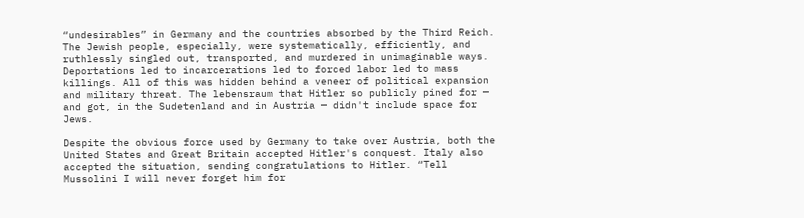“undesirables” in Germany and the countries absorbed by the Third Reich. The Jewish people, especially, were systematically, efficiently, and ruthlessly singled out, transported, and murdered in unimaginable ways. Deportations led to incarcerations led to forced labor led to mass killings. All of this was hidden behind a veneer of political expansion and military threat. The lebensraum that Hitler so publicly pined for — and got, in the Sudetenland and in Austria — didn't include space for Jews.

Despite the obvious force used by Germany to take over Austria, both the United States and Great Britain accepted Hitler's conquest. Italy also accepted the situation, sending congratulations to Hitler. “Tell Mussolini I will never forget him for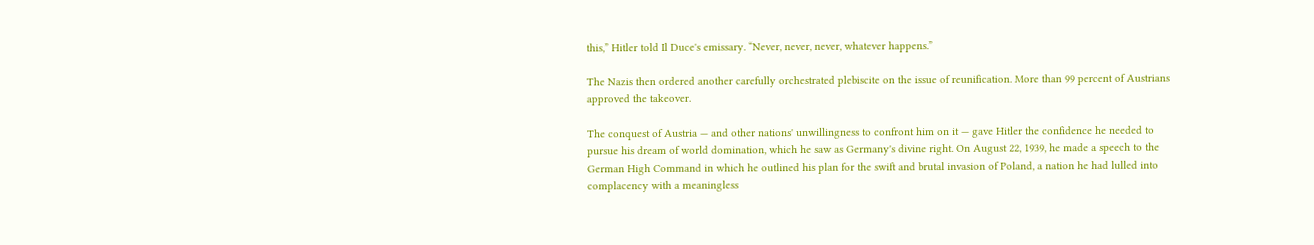this,” Hitler told Il Duce's emissary. “Never, never, never, whatever happens.”

The Nazis then ordered another carefully orchestrated plebiscite on the issue of reunification. More than 99 percent of Austrians approved the takeover.

The conquest of Austria — and other nations' unwillingness to confront him on it — gave Hitler the confidence he needed to pursue his dream of world domination, which he saw as Germany's divine right. On August 22, 1939, he made a speech to the German High Command in which he outlined his plan for the swift and brutal invasion of Poland, a nation he had lulled into complacency with a meaningless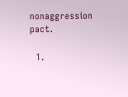nonaggression pact.

  1.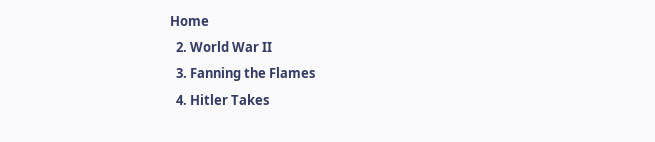Home
  2. World War II
  3. Fanning the Flames
  4. Hitler Takes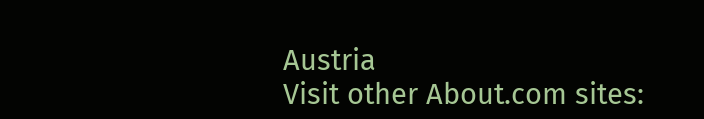Austria
Visit other About.com sites: